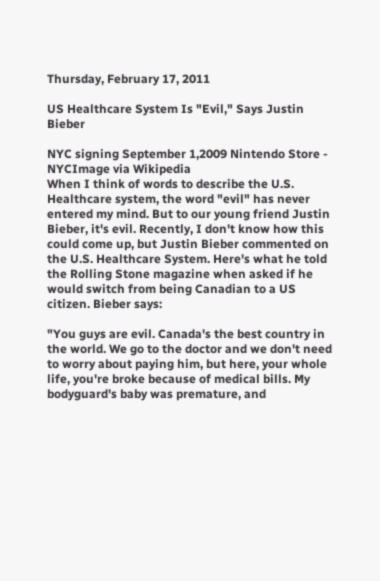Thursday, February 17, 2011

US Healthcare System Is "Evil," Says Justin Bieber

NYC signing September 1,2009 Nintendo Store - NYCImage via Wikipedia
When I think of words to describe the U.S. Healthcare system, the word "evil" has never entered my mind. But to our young friend Justin Bieber, it's evil. Recently, I don't know how this could come up, but Justin Bieber commented on the U.S. Healthcare System. Here's what he told the Rolling Stone magazine when asked if he would switch from being Canadian to a US citizen. Bieber says:

"You guys are evil. Canada's the best country in the world. We go to the doctor and we don't need to worry about paying him, but here, your whole life, you're broke because of medical bills. My bodyguard's baby was premature, and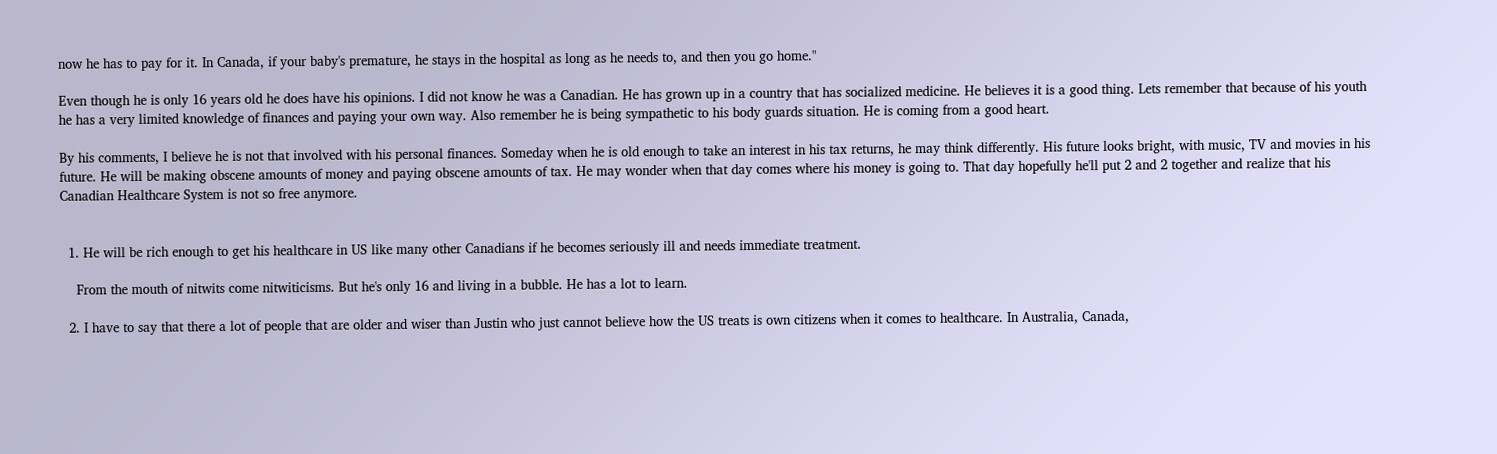now he has to pay for it. In Canada, if your baby's premature, he stays in the hospital as long as he needs to, and then you go home."

Even though he is only 16 years old he does have his opinions. I did not know he was a Canadian. He has grown up in a country that has socialized medicine. He believes it is a good thing. Lets remember that because of his youth he has a very limited knowledge of finances and paying your own way. Also remember he is being sympathetic to his body guards situation. He is coming from a good heart.

By his comments, I believe he is not that involved with his personal finances. Someday when he is old enough to take an interest in his tax returns, he may think differently. His future looks bright, with music, TV and movies in his future. He will be making obscene amounts of money and paying obscene amounts of tax. He may wonder when that day comes where his money is going to. That day hopefully he'll put 2 and 2 together and realize that his Canadian Healthcare System is not so free anymore.


  1. He will be rich enough to get his healthcare in US like many other Canadians if he becomes seriously ill and needs immediate treatment.

    From the mouth of nitwits come nitwiticisms. But he's only 16 and living in a bubble. He has a lot to learn.

  2. I have to say that there a lot of people that are older and wiser than Justin who just cannot believe how the US treats is own citizens when it comes to healthcare. In Australia, Canada,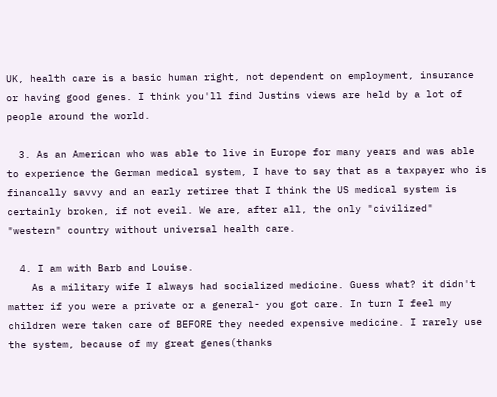UK, health care is a basic human right, not dependent on employment, insurance or having good genes. I think you'll find Justins views are held by a lot of people around the world.

  3. As an American who was able to live in Europe for many years and was able to experience the German medical system, I have to say that as a taxpayer who is financally savvy and an early retiree that I think the US medical system is certainly broken, if not eveil. We are, after all, the only "civilized" "western" country without universal health care.

  4. I am with Barb and Louise.
    As a military wife I always had socialized medicine. Guess what? it didn't matter if you were a private or a general- you got care. In turn I feel my children were taken care of BEFORE they needed expensive medicine. I rarely use the system, because of my great genes(thanks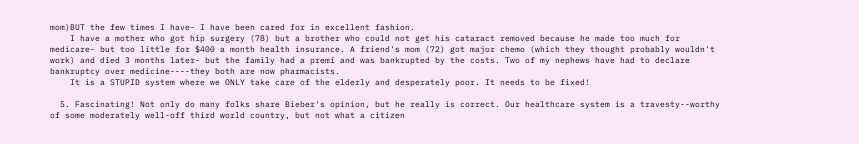mom)BUT the few times I have- I have been cared for in excellent fashion.
    I have a mother who got hip surgery (78) but a brother who could not get his cataract removed because he made too much for medicare- but too little for $400 a month health insurance. A friend's mom (72) got major chemo (which they thought probably wouldn't work) and died 3 months later- but the family had a premi and was bankrupted by the costs. Two of my nephews have had to declare bankruptcy over medicine----they both are now pharmacists.
    It is a STUPID system where we ONLY take care of the elderly and desperately poor. It needs to be fixed!

  5. Fascinating! Not only do many folks share Bieber's opinion, but he really is correct. Our healthcare system is a travesty--worthy of some moderately well-off third world country, but not what a citizen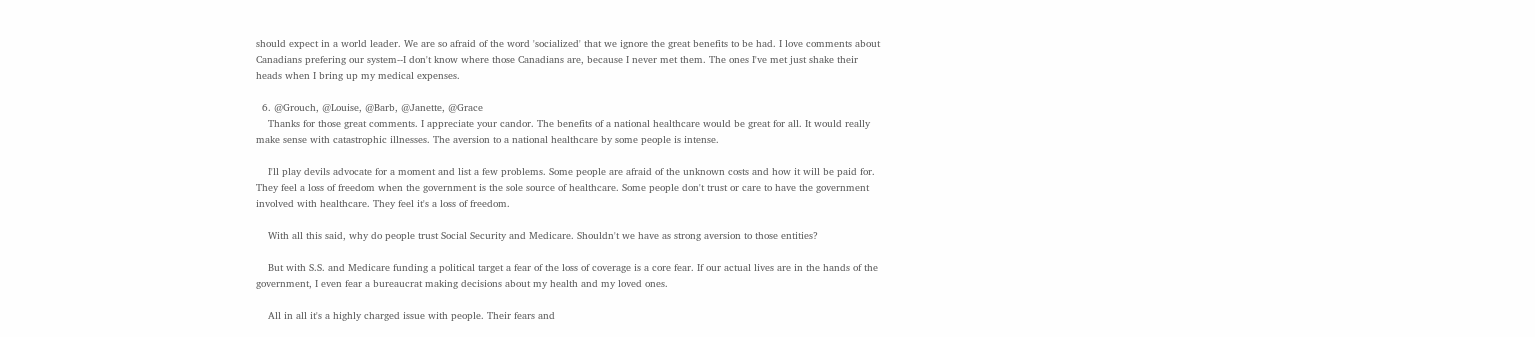should expect in a world leader. We are so afraid of the word 'socialized' that we ignore the great benefits to be had. I love comments about Canadians prefering our system--I don't know where those Canadians are, because I never met them. The ones I've met just shake their heads when I bring up my medical expenses.

  6. @Grouch, @Louise, @Barb, @Janette, @Grace
    Thanks for those great comments. I appreciate your candor. The benefits of a national healthcare would be great for all. It would really make sense with catastrophic illnesses. The aversion to a national healthcare by some people is intense.

    I'll play devils advocate for a moment and list a few problems. Some people are afraid of the unknown costs and how it will be paid for. They feel a loss of freedom when the government is the sole source of healthcare. Some people don't trust or care to have the government involved with healthcare. They feel it's a loss of freedom.

    With all this said, why do people trust Social Security and Medicare. Shouldn't we have as strong aversion to those entities?

    But with S.S. and Medicare funding a political target a fear of the loss of coverage is a core fear. If our actual lives are in the hands of the government, I even fear a bureaucrat making decisions about my health and my loved ones.

    All in all it's a highly charged issue with people. Their fears and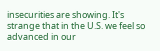insecurities are showing. It's strange that in the U.S. we feel so advanced in our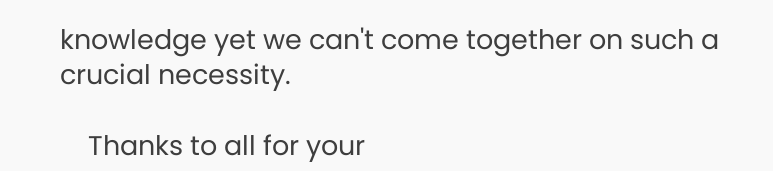knowledge yet we can't come together on such a crucial necessity.

    Thanks to all for your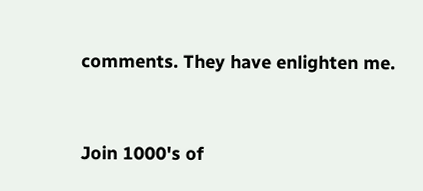comments. They have enlighten me.


Join 1000's of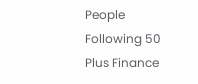People Following 50 Plus Finance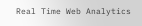Real Time Web Analytics